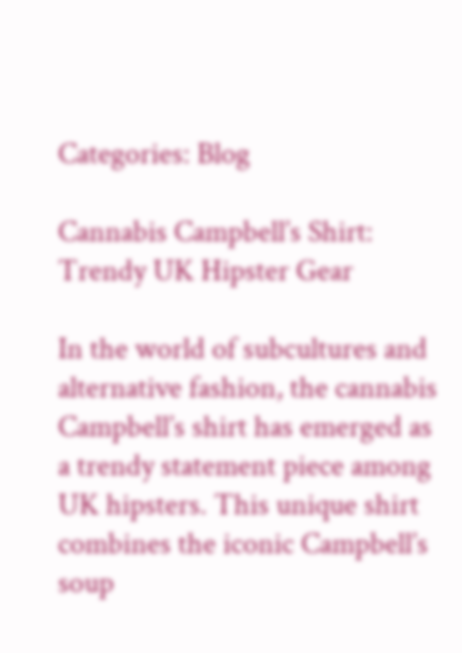Categories: Blog

Cannabis Campbell’s Shirt: Trendy UK Hipster Gear

In the world of subcultures and alternative fashion, the cannabis Campbell’s shirt has emerged as a trendy statement piece among UK hipsters. This unique shirt combines the iconic Campbell’s soup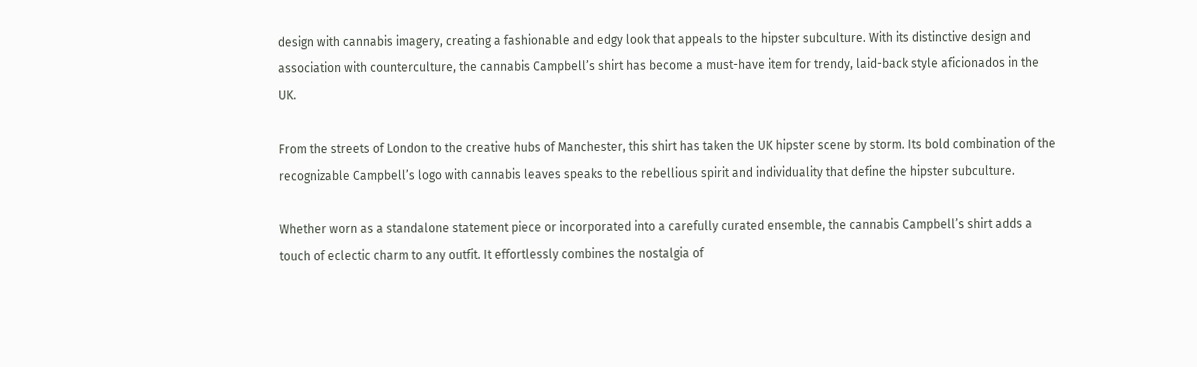design with cannabis imagery, creating a fashionable and edgy look that appeals to the hipster subculture. With its distinctive design and association with counterculture, the cannabis Campbell’s shirt has become a must-have item for trendy, laid-back style aficionados in the UK.

From the streets of London to the creative hubs of Manchester, this shirt has taken the UK hipster scene by storm. Its bold combination of the recognizable Campbell’s logo with cannabis leaves speaks to the rebellious spirit and individuality that define the hipster subculture.

Whether worn as a standalone statement piece or incorporated into a carefully curated ensemble, the cannabis Campbell’s shirt adds a touch of eclectic charm to any outfit. It effortlessly combines the nostalgia of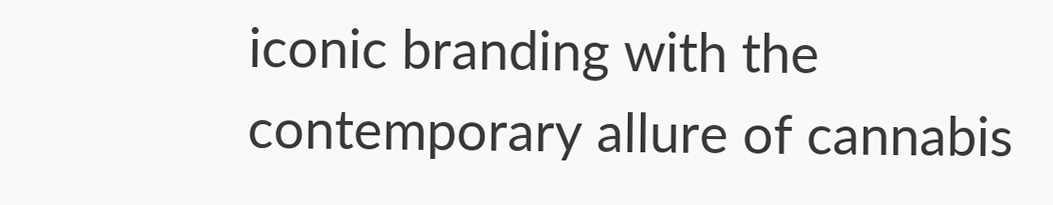iconic branding with the contemporary allure of cannabis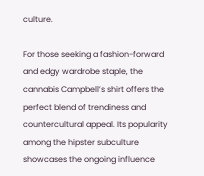culture.

For those seeking a fashion-forward and edgy wardrobe staple, the cannabis Campbell’s shirt offers the perfect blend of trendiness and countercultural appeal. Its popularity among the hipster subculture showcases the ongoing influence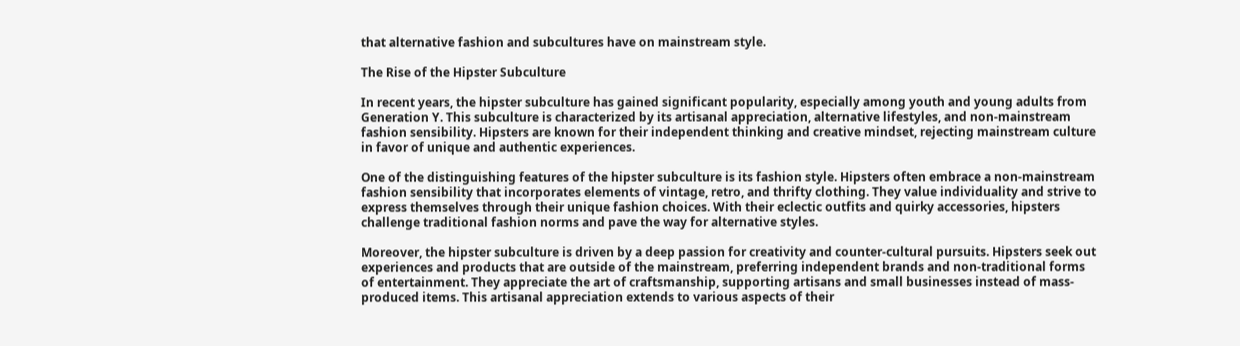that alternative fashion and subcultures have on mainstream style.

The Rise of the Hipster Subculture

In recent years, the hipster subculture has gained significant popularity, especially among youth and young adults from Generation Y. This subculture is characterized by its artisanal appreciation, alternative lifestyles, and non-mainstream fashion sensibility. Hipsters are known for their independent thinking and creative mindset, rejecting mainstream culture in favor of unique and authentic experiences.

One of the distinguishing features of the hipster subculture is its fashion style. Hipsters often embrace a non-mainstream fashion sensibility that incorporates elements of vintage, retro, and thrifty clothing. They value individuality and strive to express themselves through their unique fashion choices. With their eclectic outfits and quirky accessories, hipsters challenge traditional fashion norms and pave the way for alternative styles.

Moreover, the hipster subculture is driven by a deep passion for creativity and counter-cultural pursuits. Hipsters seek out experiences and products that are outside of the mainstream, preferring independent brands and non-traditional forms of entertainment. They appreciate the art of craftsmanship, supporting artisans and small businesses instead of mass-produced items. This artisanal appreciation extends to various aspects of their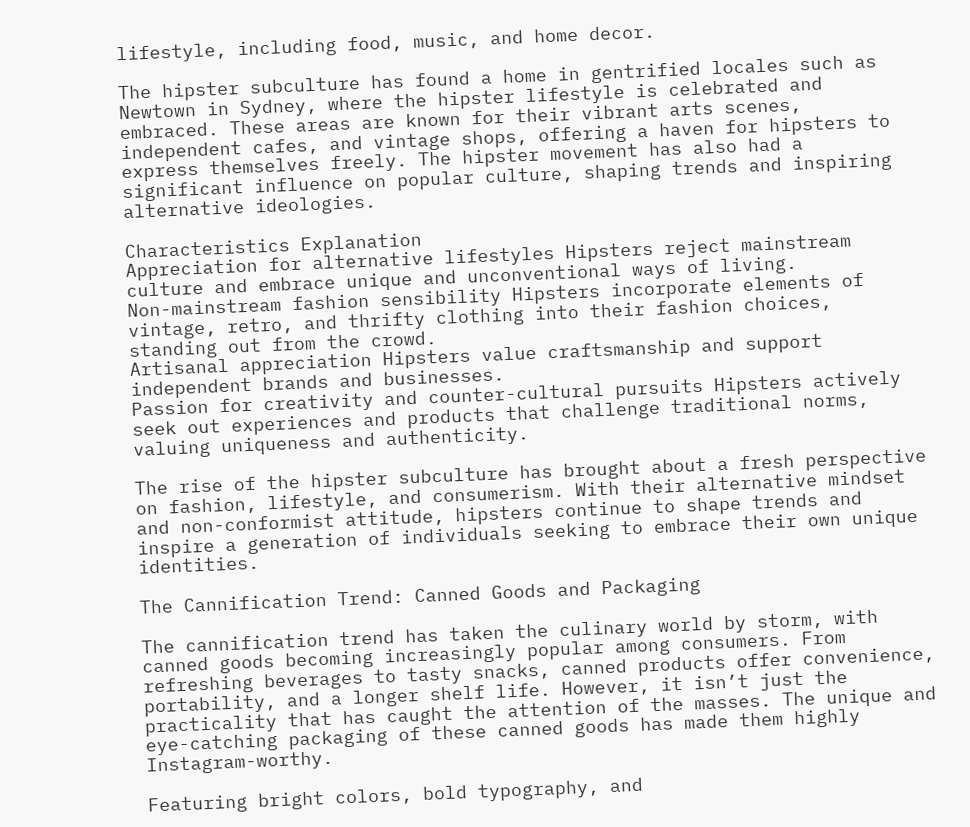lifestyle, including food, music, and home decor.

The hipster subculture has found a home in gentrified locales such as Newtown in Sydney, where the hipster lifestyle is celebrated and embraced. These areas are known for their vibrant arts scenes, independent cafes, and vintage shops, offering a haven for hipsters to express themselves freely. The hipster movement has also had a significant influence on popular culture, shaping trends and inspiring alternative ideologies.

Characteristics Explanation
Appreciation for alternative lifestyles Hipsters reject mainstream culture and embrace unique and unconventional ways of living.
Non-mainstream fashion sensibility Hipsters incorporate elements of vintage, retro, and thrifty clothing into their fashion choices, standing out from the crowd.
Artisanal appreciation Hipsters value craftsmanship and support independent brands and businesses.
Passion for creativity and counter-cultural pursuits Hipsters actively seek out experiences and products that challenge traditional norms, valuing uniqueness and authenticity.

The rise of the hipster subculture has brought about a fresh perspective on fashion, lifestyle, and consumerism. With their alternative mindset and non-conformist attitude, hipsters continue to shape trends and inspire a generation of individuals seeking to embrace their own unique identities.

The Cannification Trend: Canned Goods and Packaging

The cannification trend has taken the culinary world by storm, with canned goods becoming increasingly popular among consumers. From refreshing beverages to tasty snacks, canned products offer convenience, portability, and a longer shelf life. However, it isn’t just the practicality that has caught the attention of the masses. The unique and eye-catching packaging of these canned goods has made them highly Instagram-worthy.

Featuring bright colors, bold typography, and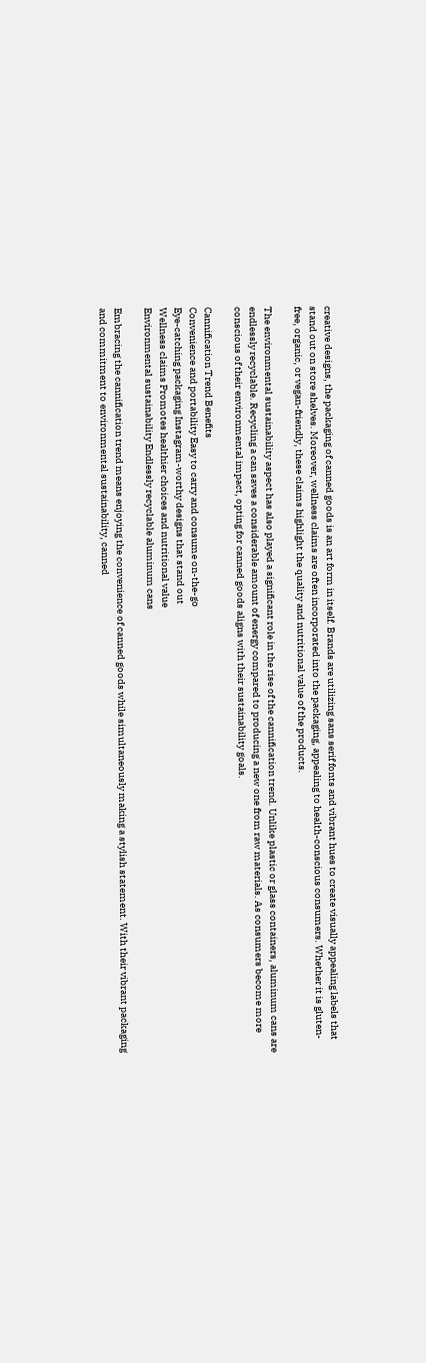creative designs, the packaging of canned goods is an art form in itself. Brands are utilizing sans serif fonts and vibrant hues to create visually appealing labels that stand out on store shelves. Moreover, wellness claims are often incorporated into the packaging, appealing to health-conscious consumers. Whether it is gluten-free, organic, or vegan-friendly, these claims highlight the quality and nutritional value of the products.

The environmental sustainability aspect has also played a significant role in the rise of the cannification trend. Unlike plastic or glass containers, aluminum cans are endlessly recyclable. Recycling a can saves a considerable amount of energy compared to producing a new one from raw materials. As consumers become more conscious of their environmental impact, opting for canned goods aligns with their sustainability goals.

Cannification Trend Benefits
Convenience and portability Easy to carry and consume on-the-go
Eye-catching packaging Instagram-worthy designs that stand out
Wellness claims Promotes healthier choices and nutritional value
Environmental sustainability Endlessly recyclable aluminum cans

Embracing the cannification trend means enjoying the convenience of canned goods while simultaneously making a stylish statement. With their vibrant packaging and commitment to environmental sustainability, canned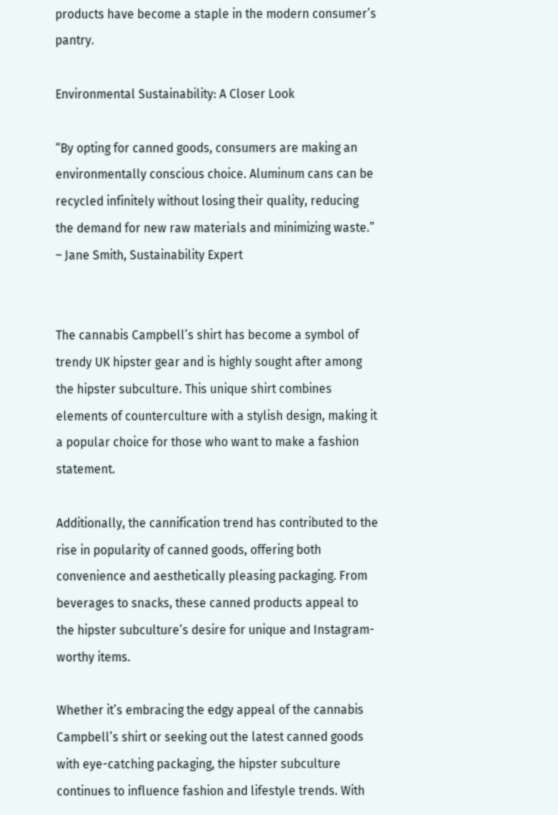products have become a staple in the modern consumer’s pantry.

Environmental Sustainability: A Closer Look

“By opting for canned goods, consumers are making an environmentally conscious choice. Aluminum cans can be recycled infinitely without losing their quality, reducing the demand for new raw materials and minimizing waste.” – Jane Smith, Sustainability Expert


The cannabis Campbell’s shirt has become a symbol of trendy UK hipster gear and is highly sought after among the hipster subculture. This unique shirt combines elements of counterculture with a stylish design, making it a popular choice for those who want to make a fashion statement.

Additionally, the cannification trend has contributed to the rise in popularity of canned goods, offering both convenience and aesthetically pleasing packaging. From beverages to snacks, these canned products appeal to the hipster subculture’s desire for unique and Instagram-worthy items.

Whether it’s embracing the edgy appeal of the cannabis Campbell’s shirt or seeking out the latest canned goods with eye-catching packaging, the hipster subculture continues to influence fashion and lifestyle trends. With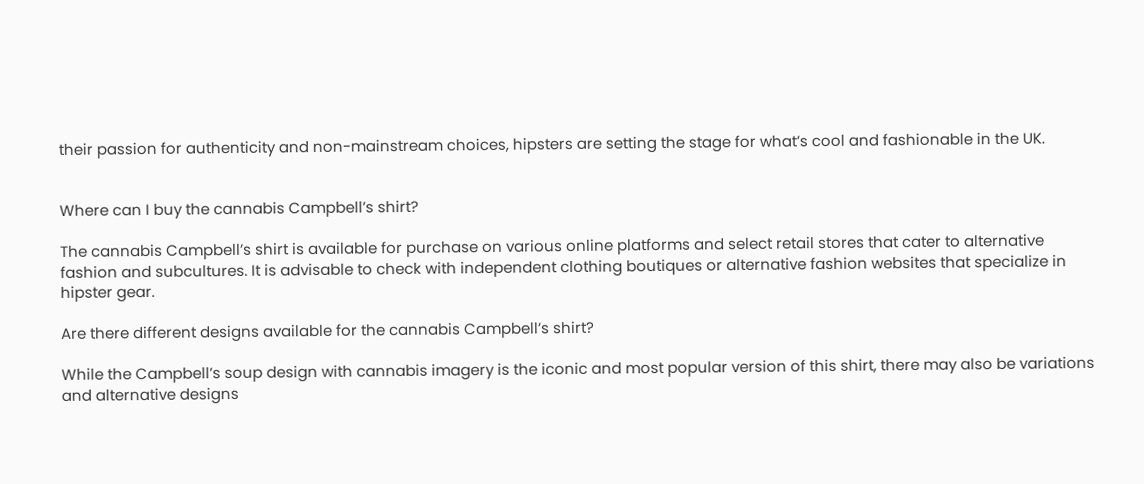their passion for authenticity and non-mainstream choices, hipsters are setting the stage for what’s cool and fashionable in the UK.


Where can I buy the cannabis Campbell’s shirt?

The cannabis Campbell’s shirt is available for purchase on various online platforms and select retail stores that cater to alternative fashion and subcultures. It is advisable to check with independent clothing boutiques or alternative fashion websites that specialize in hipster gear.

Are there different designs available for the cannabis Campbell’s shirt?

While the Campbell’s soup design with cannabis imagery is the iconic and most popular version of this shirt, there may also be variations and alternative designs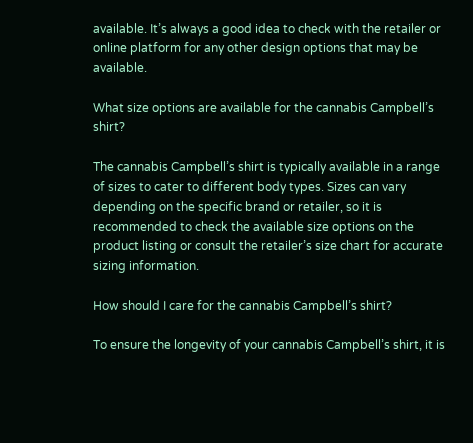available. It’s always a good idea to check with the retailer or online platform for any other design options that may be available.

What size options are available for the cannabis Campbell’s shirt?

The cannabis Campbell’s shirt is typically available in a range of sizes to cater to different body types. Sizes can vary depending on the specific brand or retailer, so it is recommended to check the available size options on the product listing or consult the retailer’s size chart for accurate sizing information.

How should I care for the cannabis Campbell’s shirt?

To ensure the longevity of your cannabis Campbell’s shirt, it is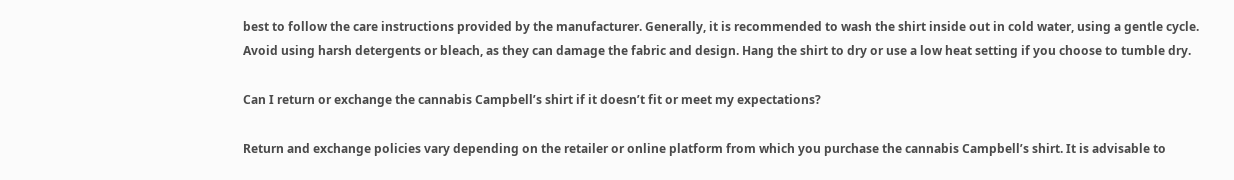best to follow the care instructions provided by the manufacturer. Generally, it is recommended to wash the shirt inside out in cold water, using a gentle cycle. Avoid using harsh detergents or bleach, as they can damage the fabric and design. Hang the shirt to dry or use a low heat setting if you choose to tumble dry.

Can I return or exchange the cannabis Campbell’s shirt if it doesn’t fit or meet my expectations?

Return and exchange policies vary depending on the retailer or online platform from which you purchase the cannabis Campbell’s shirt. It is advisable to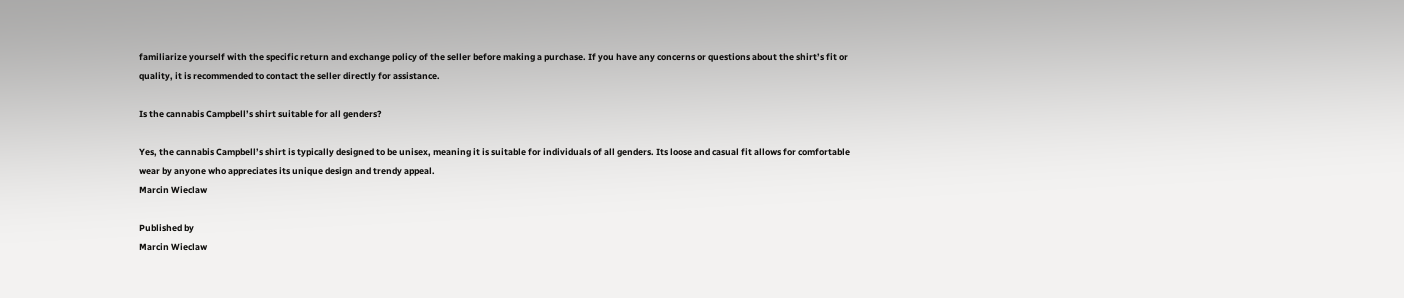familiarize yourself with the specific return and exchange policy of the seller before making a purchase. If you have any concerns or questions about the shirt’s fit or quality, it is recommended to contact the seller directly for assistance.

Is the cannabis Campbell’s shirt suitable for all genders?

Yes, the cannabis Campbell’s shirt is typically designed to be unisex, meaning it is suitable for individuals of all genders. Its loose and casual fit allows for comfortable wear by anyone who appreciates its unique design and trendy appeal.
Marcin Wieclaw

Published by
Marcin Wieclaw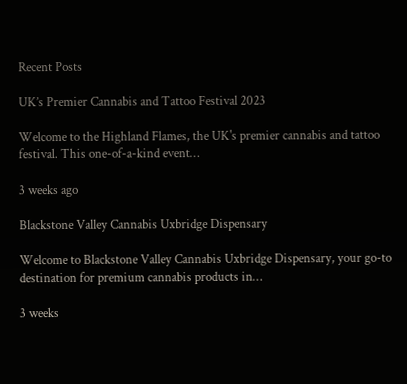Recent Posts

UK’s Premier Cannabis and Tattoo Festival 2023

Welcome to the Highland Flames, the UK's premier cannabis and tattoo festival. This one-of-a-kind event…

3 weeks ago

Blackstone Valley Cannabis Uxbridge Dispensary

Welcome to Blackstone Valley Cannabis Uxbridge Dispensary, your go-to destination for premium cannabis products in…

3 weeks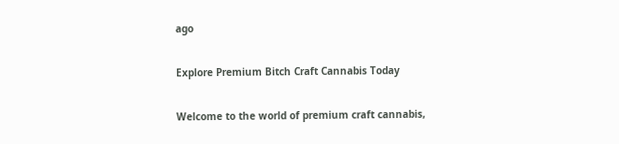ago

Explore Premium Bitch Craft Cannabis Today

Welcome to the world of premium craft cannabis,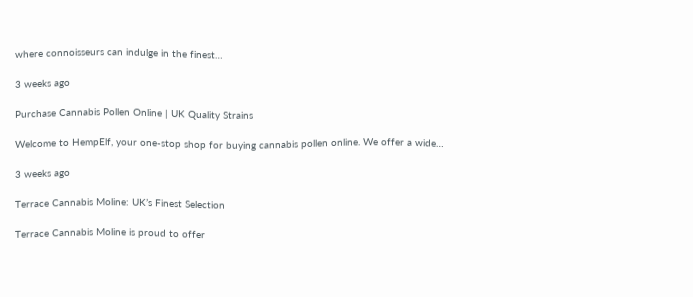where connoisseurs can indulge in the finest…

3 weeks ago

Purchase Cannabis Pollen Online | UK Quality Strains

Welcome to HempElf, your one-stop shop for buying cannabis pollen online. We offer a wide…

3 weeks ago

Terrace Cannabis Moline: UK’s Finest Selection

Terrace Cannabis Moline is proud to offer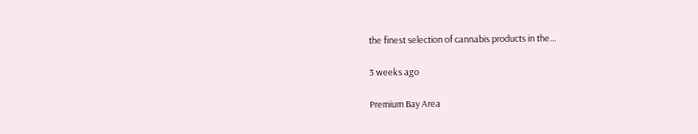the finest selection of cannabis products in the…

3 weeks ago

Premium Bay Area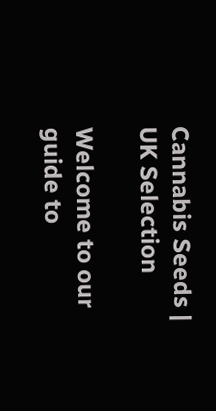Cannabis Seeds | UK Selection

Welcome to our guide to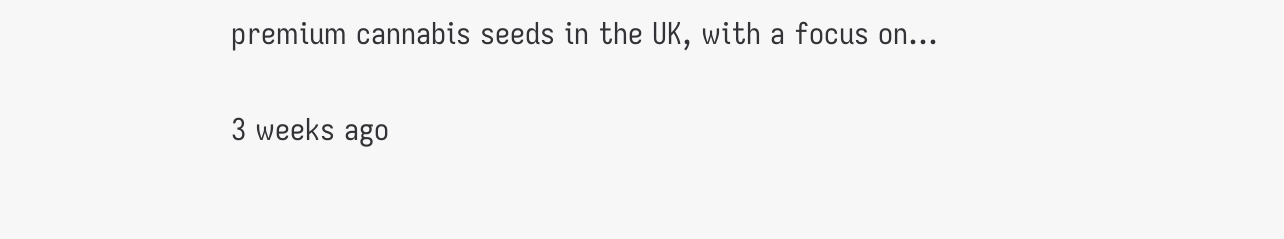premium cannabis seeds in the UK, with a focus on…

3 weeks ago